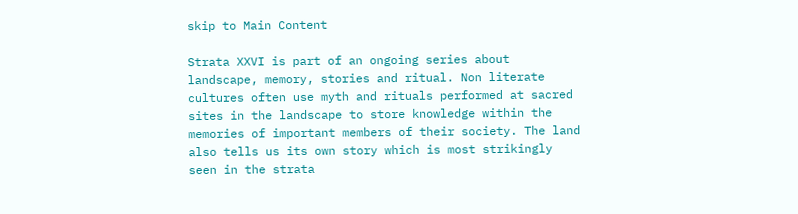skip to Main Content

Strata XXVI is part of an ongoing series about landscape, memory, stories and ritual. Non literate cultures often use myth and rituals performed at sacred sites in the landscape to store knowledge within the memories of important members of their society. The land also tells us its own story which is most strikingly seen in the strata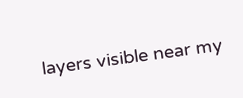layers visible near my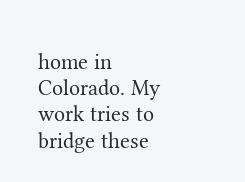home in Colorado. My work tries to bridge these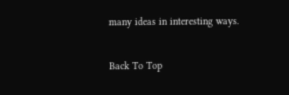many ideas in interesting ways.

Back To Top